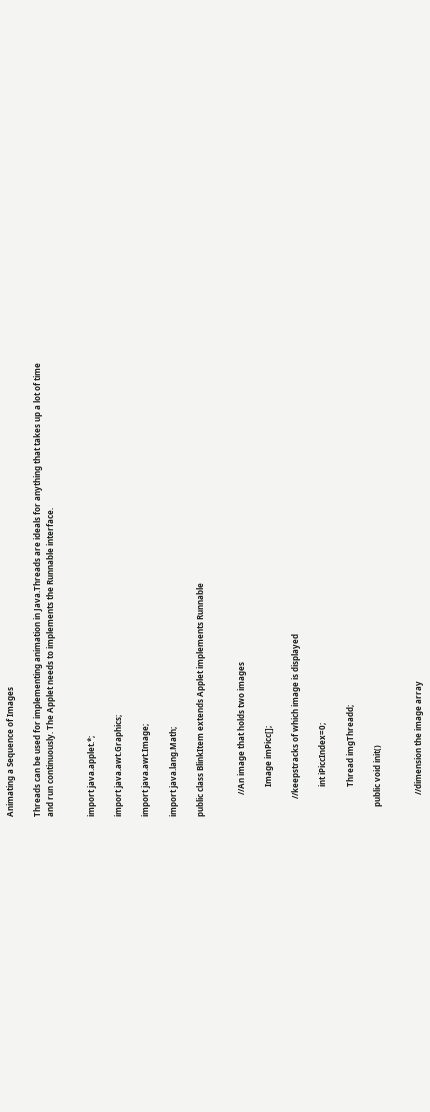Animating a Sequence of Images

Threads can be used for implementing animation in Java.Threads are ideals for anything that takes up a lot of time and run continuously. The Applet needs to implements the Runnable interface.


import java.applet.*;

import java.awt.Graphics;

import java.awt.Image;

import java.lang.Math;

public class BlinkItem extends Applet implements Runnable


           //An image that holds two images

               Image imPicc[];

         //keepstracks of which image is displayed

               int iPiccIndex=0;

               Thread imgThreadd;

     public void init()


           //dimension the image array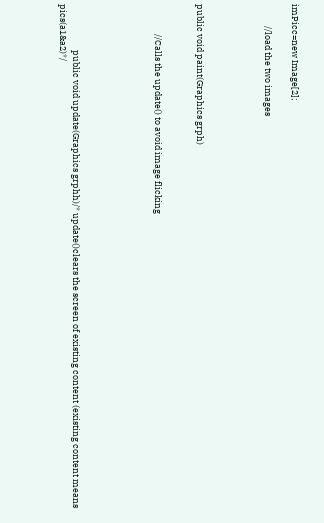imPicc=new Image[2];

           //load the two images




public void paint(Graphics grph)


               //Calls the update() to avoid image flicking





                       public void update(Graphics grphh)/* update()clears the screen of existing content (existing content means pics(a1&a2)*/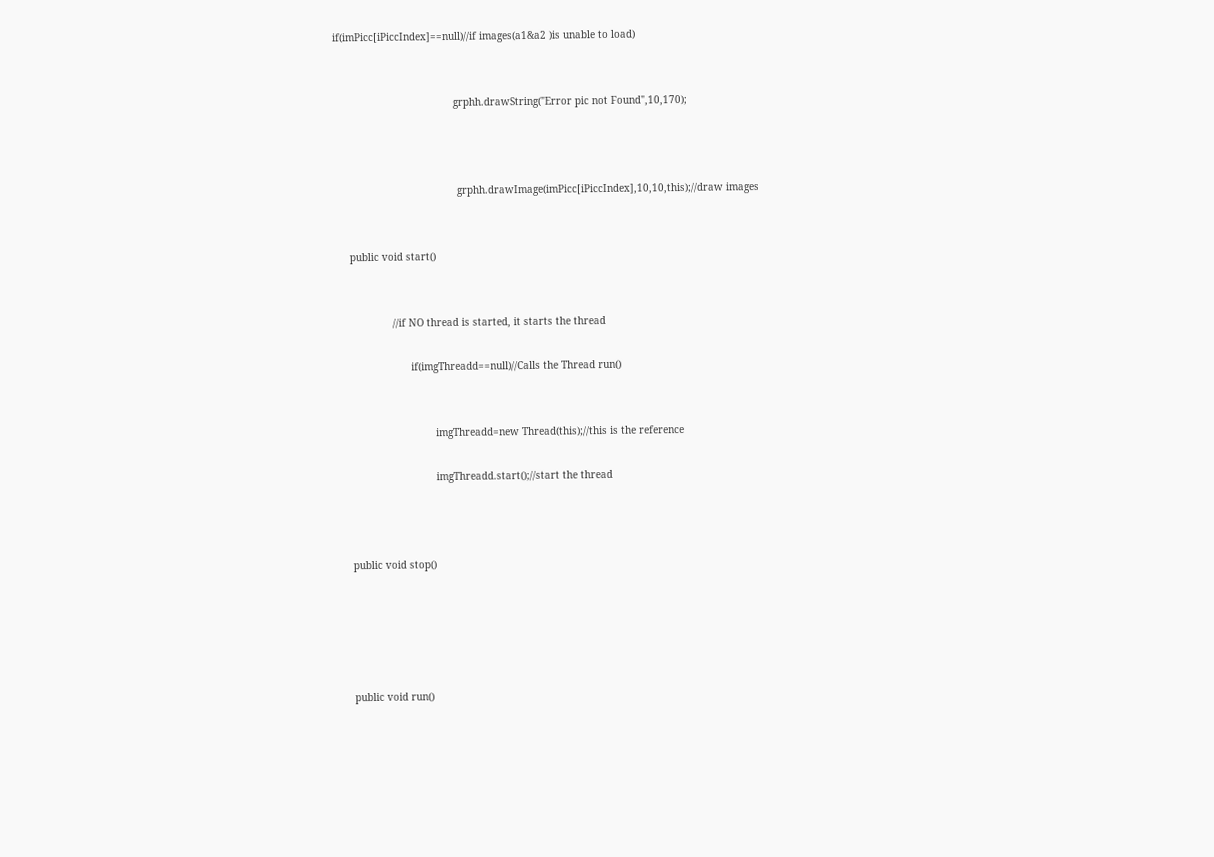if(imPicc[iPiccIndex]==null)//if images(a1&a2 )is unable to load)


                                        grphh.drawString("Error pic not Found",10,170);



                                         grphh.drawImage(imPicc[iPiccIndex],10,10,this);//draw images


     public void start()


                   //if NO thread is started, it starts the thread

                         if(imgThreadd==null)//Calls the Thread run()


                                 imgThreadd=new Thread(this);//this is the reference

                                 imgThreadd.start();//start the thread



     public void stop()





     public void run()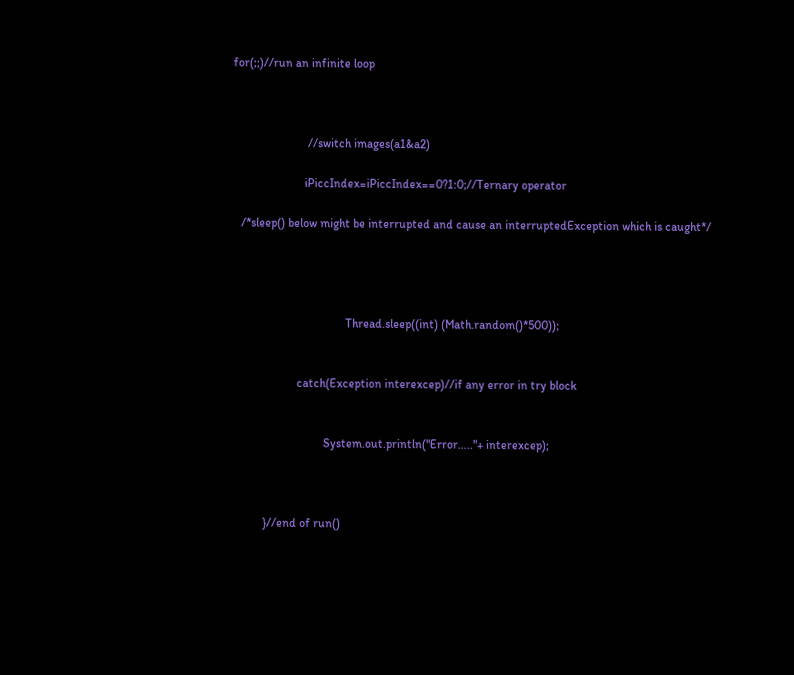for(;;)//run an infinite loop



                         //switch images(a1&a2)

                        iPiccIndex=iPiccIndex==0?1:0;//Ternary operator

   /*sleep() below might be interrupted and cause an interruptedException which is caught*/




                                      Thread.sleep((int) (Math.random()*500));


                      catch(Exception interexcep)//if any error in try block


                               System.out.println("Error….."+ interexcep);



           }//end of run()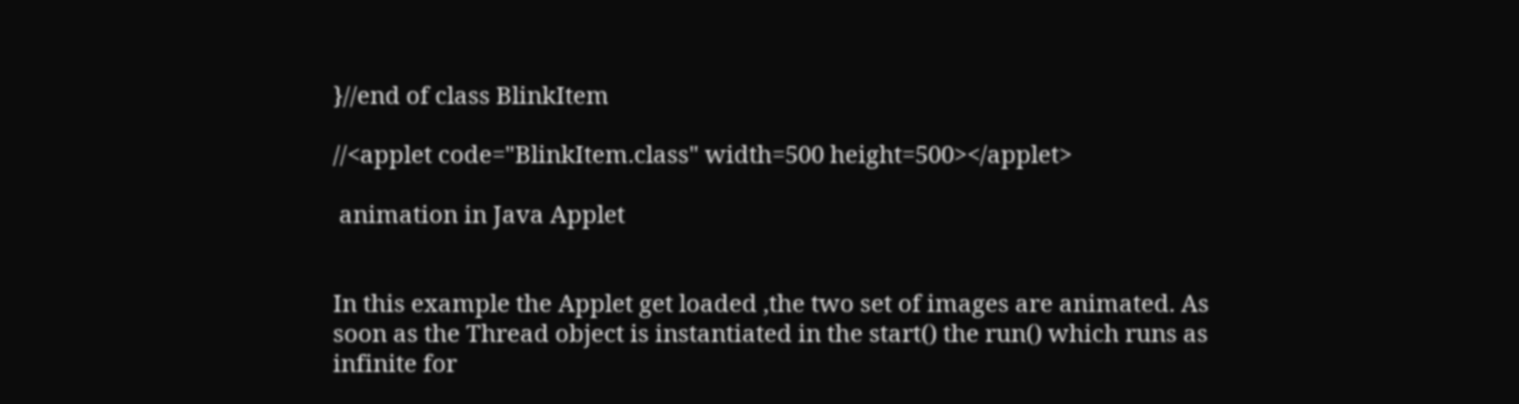}//end of class BlinkItem

//<applet code="BlinkItem.class" width=500 height=500></applet>

 animation in Java Applet


In this example the Applet get loaded ,the two set of images are animated. As soon as the Thread object is instantiated in the start() the run() which runs as infinite for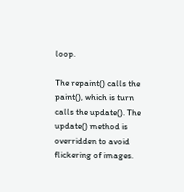loop.

The repaint() calls the paint(), which is turn calls the update(). The update() method is overridden to avoid flickering of images.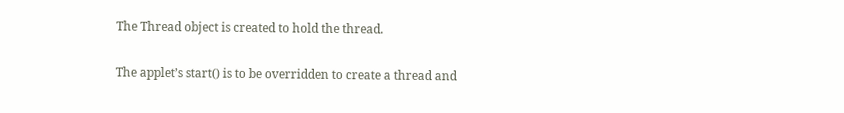The Thread object is created to hold the thread.

The applet’s start() is to be overridden to create a thread and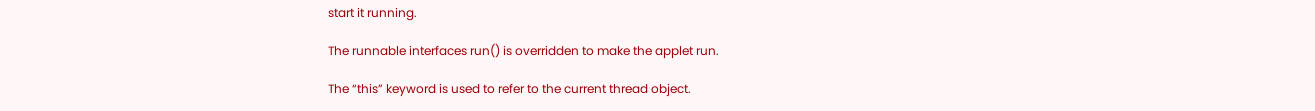start it running.

The runnable interfaces run() is overridden to make the applet run.

The “this” keyword is used to refer to the current thread object.